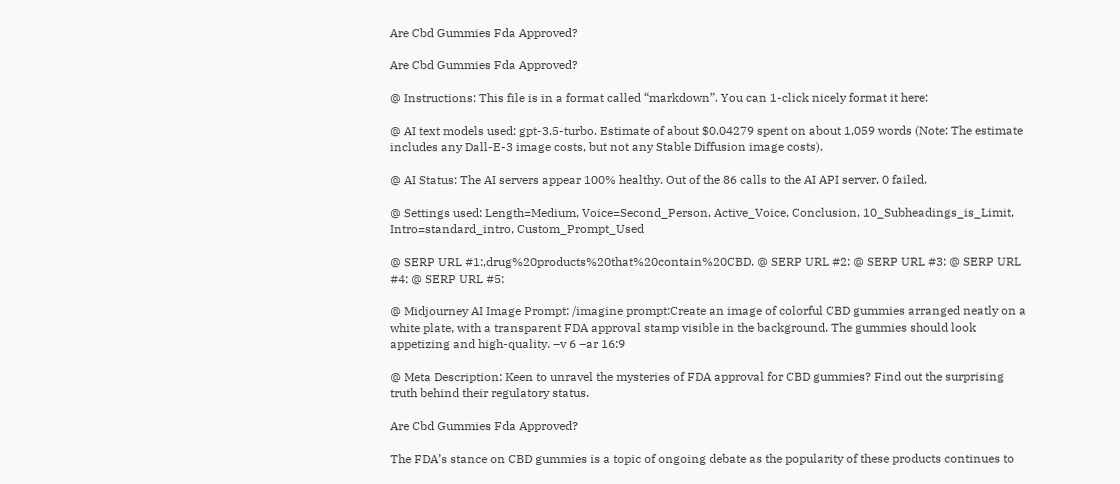Are Cbd Gummies Fda Approved?

Are Cbd Gummies Fda Approved?

@ Instructions: This file is in a format called “markdown”. You can 1-click nicely format it here:

@ AI text models used: gpt-3.5-turbo. Estimate of about $0.04279 spent on about 1,059 words (Note: The estimate includes any Dall-E-3 image costs, but not any Stable Diffusion image costs).

@ AI Status: The AI servers appear 100% healthy. Out of the 86 calls to the AI API server, 0 failed.

@ Settings used: Length=Medium, Voice=Second_Person, Active_Voice, Conclusion, 10_Subheadings_is_Limit, Intro=standard_intro, Custom_Prompt_Used

@ SERP URL #1:,drug%20products%20that%20contain%20CBD. @ SERP URL #2: @ SERP URL #3: @ SERP URL #4: @ SERP URL #5:

@ Midjourney AI Image Prompt: /imagine prompt:Create an image of colorful CBD gummies arranged neatly on a white plate, with a transparent FDA approval stamp visible in the background. The gummies should look appetizing and high-quality. –v 6 –ar 16:9

@ Meta Description: Keen to unravel the mysteries of FDA approval for CBD gummies? Find out the surprising truth behind their regulatory status.

Are Cbd Gummies Fda Approved?

The FDA’s stance on CBD gummies is a topic of ongoing debate as the popularity of these products continues to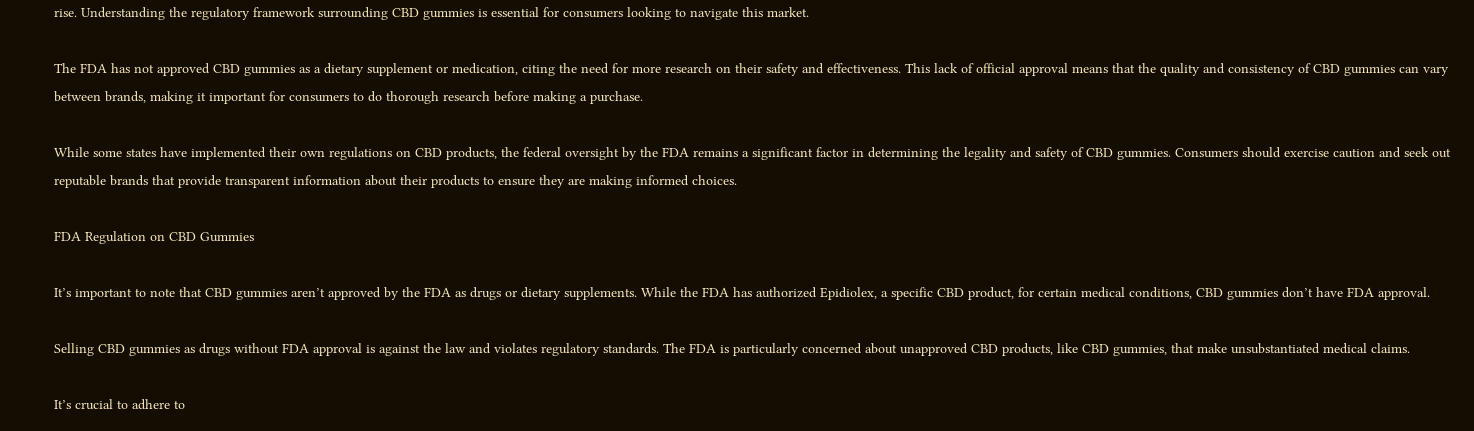rise. Understanding the regulatory framework surrounding CBD gummies is essential for consumers looking to navigate this market.

The FDA has not approved CBD gummies as a dietary supplement or medication, citing the need for more research on their safety and effectiveness. This lack of official approval means that the quality and consistency of CBD gummies can vary between brands, making it important for consumers to do thorough research before making a purchase.

While some states have implemented their own regulations on CBD products, the federal oversight by the FDA remains a significant factor in determining the legality and safety of CBD gummies. Consumers should exercise caution and seek out reputable brands that provide transparent information about their products to ensure they are making informed choices.

FDA Regulation on CBD Gummies

It’s important to note that CBD gummies aren’t approved by the FDA as drugs or dietary supplements. While the FDA has authorized Epidiolex, a specific CBD product, for certain medical conditions, CBD gummies don’t have FDA approval.

Selling CBD gummies as drugs without FDA approval is against the law and violates regulatory standards. The FDA is particularly concerned about unapproved CBD products, like CBD gummies, that make unsubstantiated medical claims.

It’s crucial to adhere to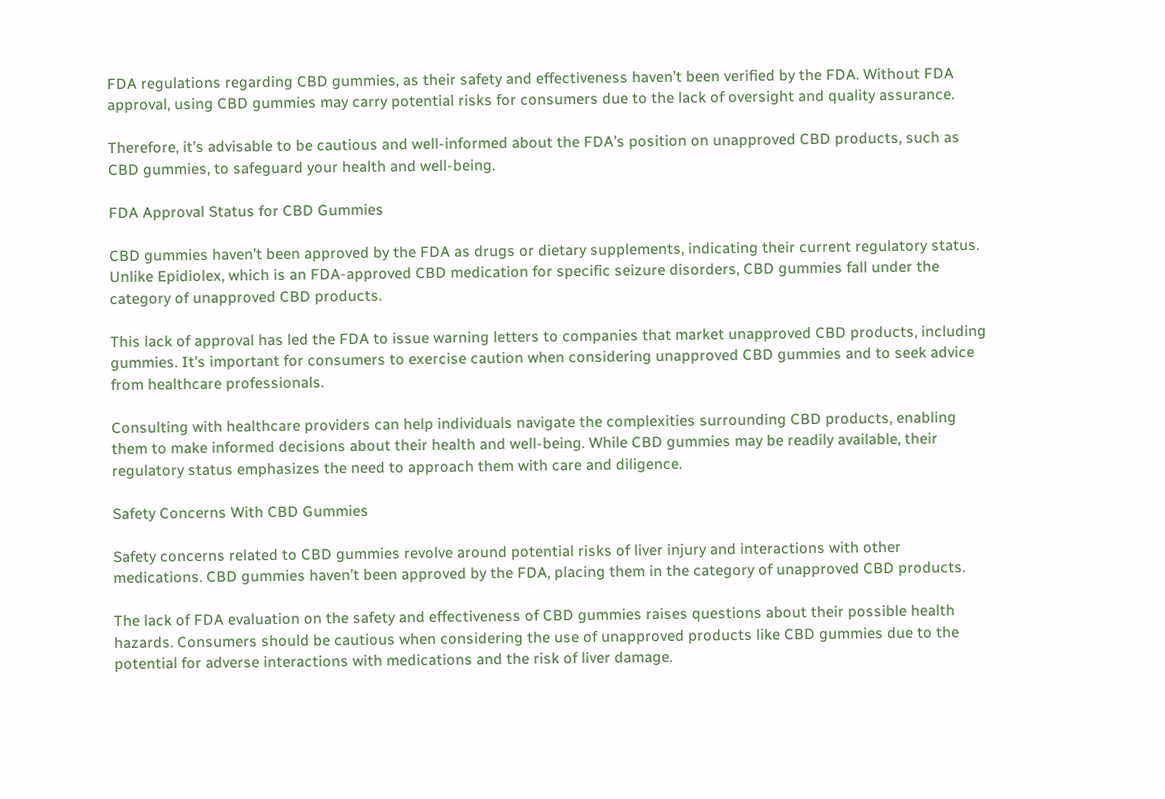FDA regulations regarding CBD gummies, as their safety and effectiveness haven’t been verified by the FDA. Without FDA approval, using CBD gummies may carry potential risks for consumers due to the lack of oversight and quality assurance.

Therefore, it’s advisable to be cautious and well-informed about the FDA’s position on unapproved CBD products, such as CBD gummies, to safeguard your health and well-being.

FDA Approval Status for CBD Gummies

CBD gummies haven’t been approved by the FDA as drugs or dietary supplements, indicating their current regulatory status. Unlike Epidiolex, which is an FDA-approved CBD medication for specific seizure disorders, CBD gummies fall under the category of unapproved CBD products.

This lack of approval has led the FDA to issue warning letters to companies that market unapproved CBD products, including gummies. It’s important for consumers to exercise caution when considering unapproved CBD gummies and to seek advice from healthcare professionals.

Consulting with healthcare providers can help individuals navigate the complexities surrounding CBD products, enabling them to make informed decisions about their health and well-being. While CBD gummies may be readily available, their regulatory status emphasizes the need to approach them with care and diligence.

Safety Concerns With CBD Gummies

Safety concerns related to CBD gummies revolve around potential risks of liver injury and interactions with other medications. CBD gummies haven’t been approved by the FDA, placing them in the category of unapproved CBD products.

The lack of FDA evaluation on the safety and effectiveness of CBD gummies raises questions about their possible health hazards. Consumers should be cautious when considering the use of unapproved products like CBD gummies due to the potential for adverse interactions with medications and the risk of liver damage.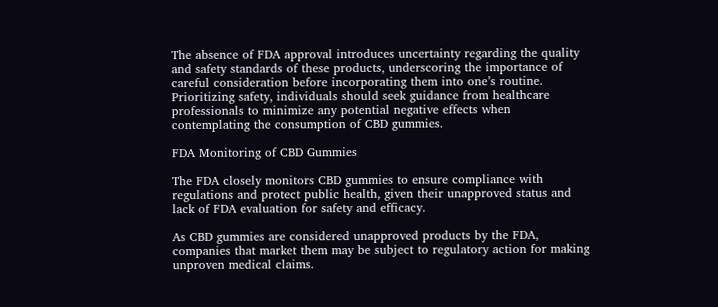The absence of FDA approval introduces uncertainty regarding the quality and safety standards of these products, underscoring the importance of careful consideration before incorporating them into one’s routine. Prioritizing safety, individuals should seek guidance from healthcare professionals to minimize any potential negative effects when contemplating the consumption of CBD gummies.

FDA Monitoring of CBD Gummies

The FDA closely monitors CBD gummies to ensure compliance with regulations and protect public health, given their unapproved status and lack of FDA evaluation for safety and efficacy.

As CBD gummies are considered unapproved products by the FDA, companies that market them may be subject to regulatory action for making unproven medical claims.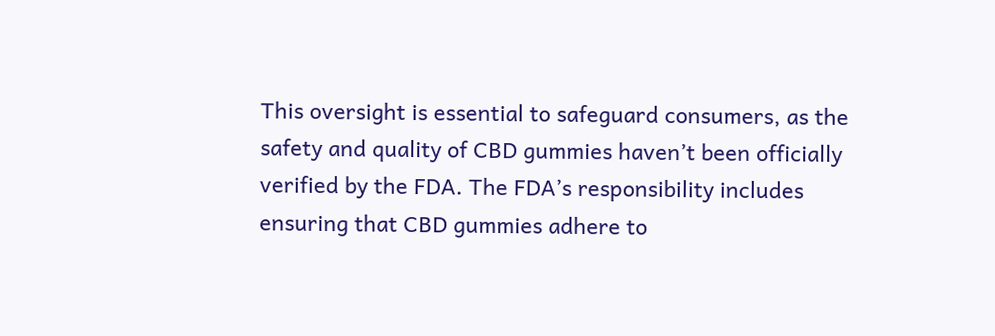This oversight is essential to safeguard consumers, as the safety and quality of CBD gummies haven’t been officially verified by the FDA. The FDA’s responsibility includes ensuring that CBD gummies adhere to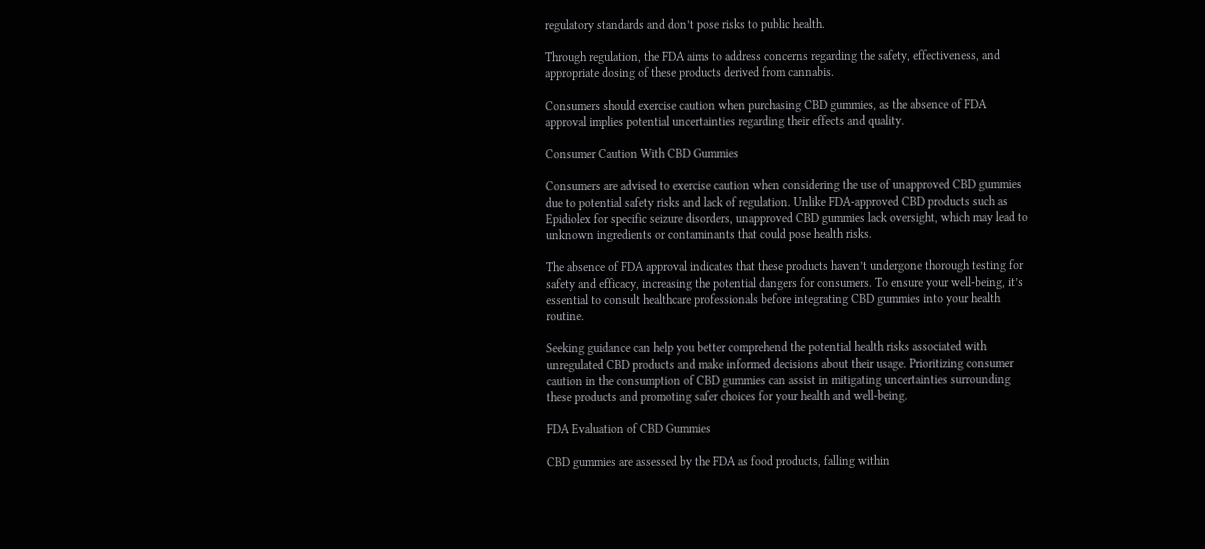regulatory standards and don’t pose risks to public health.

Through regulation, the FDA aims to address concerns regarding the safety, effectiveness, and appropriate dosing of these products derived from cannabis.

Consumers should exercise caution when purchasing CBD gummies, as the absence of FDA approval implies potential uncertainties regarding their effects and quality.

Consumer Caution With CBD Gummies

Consumers are advised to exercise caution when considering the use of unapproved CBD gummies due to potential safety risks and lack of regulation. Unlike FDA-approved CBD products such as Epidiolex for specific seizure disorders, unapproved CBD gummies lack oversight, which may lead to unknown ingredients or contaminants that could pose health risks.

The absence of FDA approval indicates that these products haven’t undergone thorough testing for safety and efficacy, increasing the potential dangers for consumers. To ensure your well-being, it’s essential to consult healthcare professionals before integrating CBD gummies into your health routine.

Seeking guidance can help you better comprehend the potential health risks associated with unregulated CBD products and make informed decisions about their usage. Prioritizing consumer caution in the consumption of CBD gummies can assist in mitigating uncertainties surrounding these products and promoting safer choices for your health and well-being.

FDA Evaluation of CBD Gummies

CBD gummies are assessed by the FDA as food products, falling within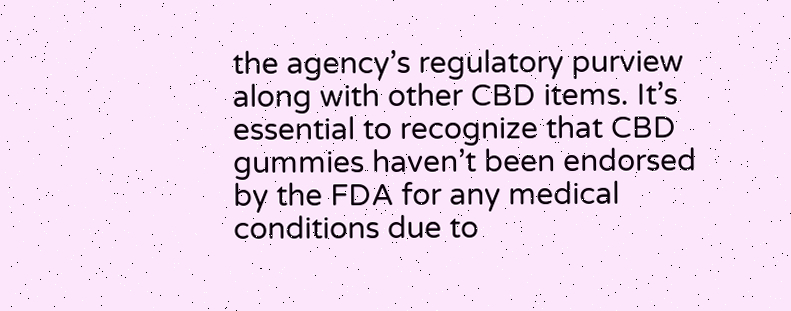the agency’s regulatory purview along with other CBD items. It’s essential to recognize that CBD gummies haven’t been endorsed by the FDA for any medical conditions due to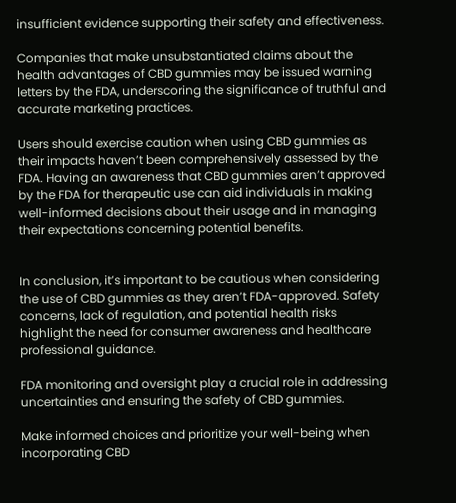insufficient evidence supporting their safety and effectiveness.

Companies that make unsubstantiated claims about the health advantages of CBD gummies may be issued warning letters by the FDA, underscoring the significance of truthful and accurate marketing practices.

Users should exercise caution when using CBD gummies as their impacts haven’t been comprehensively assessed by the FDA. Having an awareness that CBD gummies aren’t approved by the FDA for therapeutic use can aid individuals in making well-informed decisions about their usage and in managing their expectations concerning potential benefits.


In conclusion, it’s important to be cautious when considering the use of CBD gummies as they aren’t FDA-approved. Safety concerns, lack of regulation, and potential health risks highlight the need for consumer awareness and healthcare professional guidance.

FDA monitoring and oversight play a crucial role in addressing uncertainties and ensuring the safety of CBD gummies.

Make informed choices and prioritize your well-being when incorporating CBD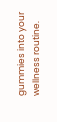gummies into your wellness routine.